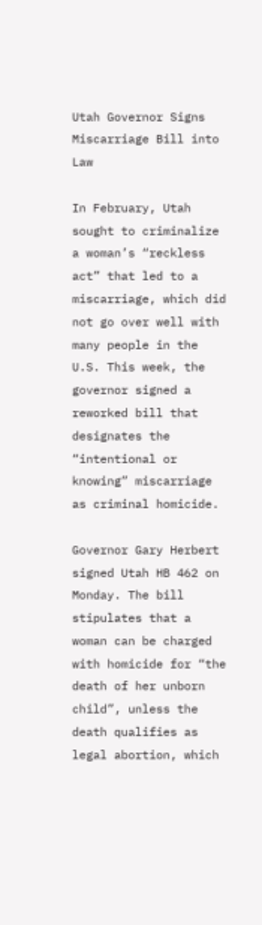Utah Governor Signs Miscarriage Bill into Law

In February, Utah sought to criminalize a woman’s “reckless act” that led to a miscarriage, which did not go over well with many people in the U.S. This week, the governor signed a reworked bill that designates the “intentional or knowing” miscarriage as criminal homicide.

Governor Gary Herbert signed Utah HB 462 on Monday. The bill stipulates that a woman can be charged with homicide for “the death of her unborn child”, unless the death qualifies as legal abortion, which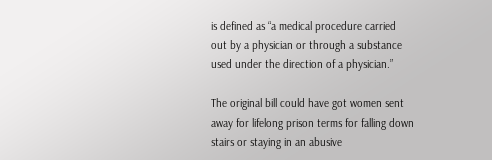is defined as “a medical procedure carried out by a physician or through a substance used under the direction of a physician.”

The original bill could have got women sent away for lifelong prison terms for falling down stairs or staying in an abusive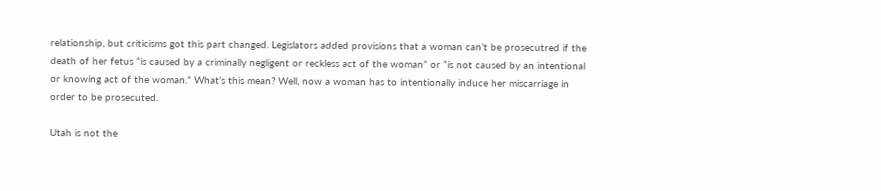relationship, but criticisms got this part changed. Legislators added provisions that a woman can’t be prosecutred if the death of her fetus “is caused by a criminally negligent or reckless act of the woman” or “is not caused by an intentional or knowing act of the woman.” What’s this mean? Well, now a woman has to intentionally induce her miscarriage in order to be prosecuted.

Utah is not the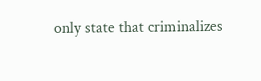only state that criminalizes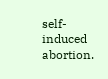self-induced abortion.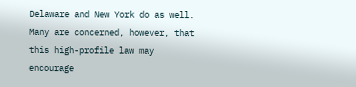Delaware and New York do as well. Many are concerned, however, that this high-profile law may encourage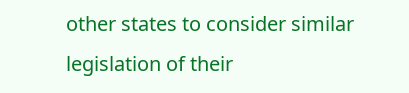other states to consider similar legislation of their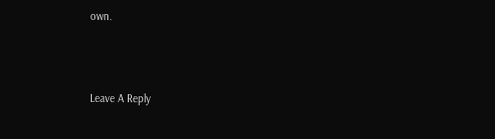own.



Leave A Reply